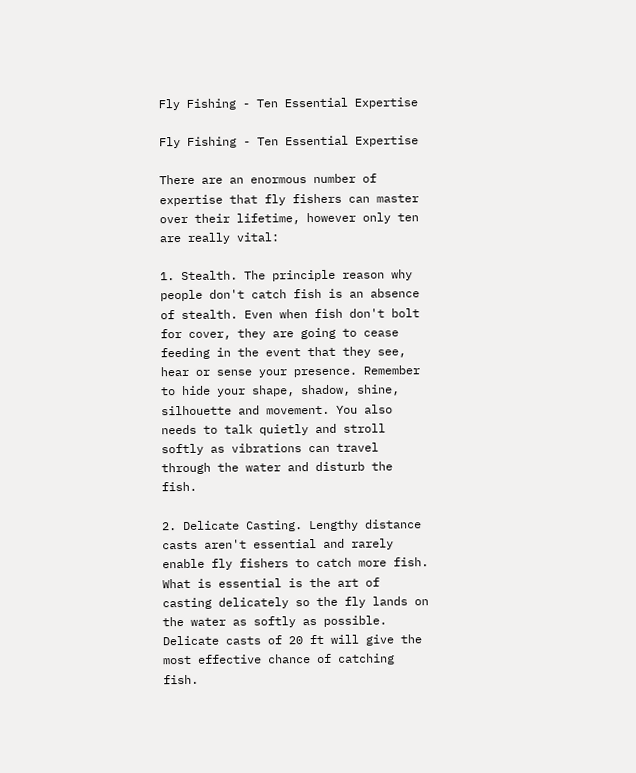Fly Fishing - Ten Essential Expertise

Fly Fishing - Ten Essential Expertise

There are an enormous number of expertise that fly fishers can master over their lifetime, however only ten are really vital:

1. Stealth. The principle reason why people don't catch fish is an absence of stealth. Even when fish don't bolt for cover, they are going to cease feeding in the event that they see, hear or sense your presence. Remember to hide your shape, shadow, shine, silhouette and movement. You also needs to talk quietly and stroll softly as vibrations can travel through the water and disturb the fish.

2. Delicate Casting. Lengthy distance casts aren't essential and rarely enable fly fishers to catch more fish. What is essential is the art of casting delicately so the fly lands on the water as softly as possible. Delicate casts of 20 ft will give the most effective chance of catching fish.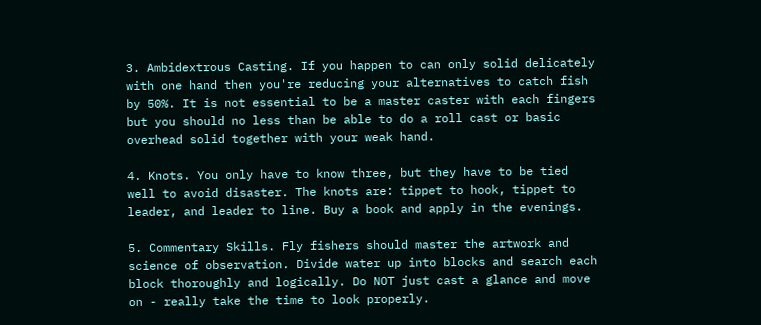3. Ambidextrous Casting. If you happen to can only solid delicately with one hand then you're reducing your alternatives to catch fish by 50%. It is not essential to be a master caster with each fingers but you should no less than be able to do a roll cast or basic overhead solid together with your weak hand.

4. Knots. You only have to know three, but they have to be tied well to avoid disaster. The knots are: tippet to hook, tippet to leader, and leader to line. Buy a book and apply in the evenings.

5. Commentary Skills. Fly fishers should master the artwork and science of observation. Divide water up into blocks and search each block thoroughly and logically. Do NOT just cast a glance and move on - really take the time to look properly.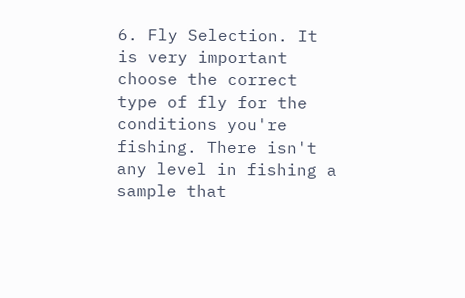6. Fly Selection. It is very important choose the correct type of fly for the conditions you're fishing. There isn't any level in fishing a sample that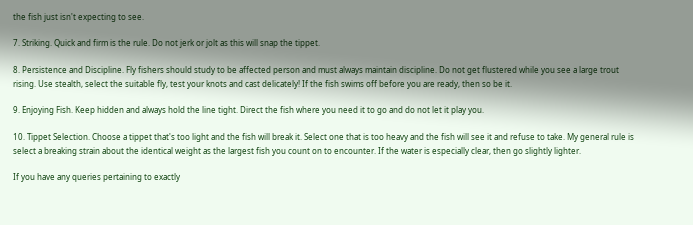the fish just isn't expecting to see.

7. Striking. Quick and firm is the rule. Do not jerk or jolt as this will snap the tippet.

8. Persistence and Discipline. Fly fishers should study to be affected person and must always maintain discipline. Do not get flustered while you see a large trout rising. Use stealth, select the suitable fly, test your knots and cast delicately! If the fish swims off before you are ready, then so be it.

9. Enjoying Fish. Keep hidden and always hold the line tight. Direct the fish where you need it to go and do not let it play you.

10. Tippet Selection. Choose a tippet that's too light and the fish will break it. Select one that is too heavy and the fish will see it and refuse to take. My general rule is select a breaking strain about the identical weight as the largest fish you count on to encounter. If the water is especially clear, then go slightly lighter.

If you have any queries pertaining to exactly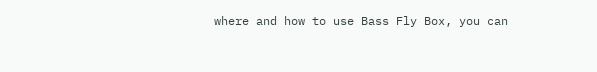where and how to use Bass Fly Box, you can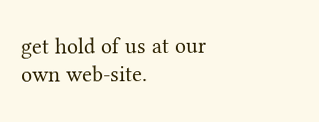get hold of us at our own web-site.